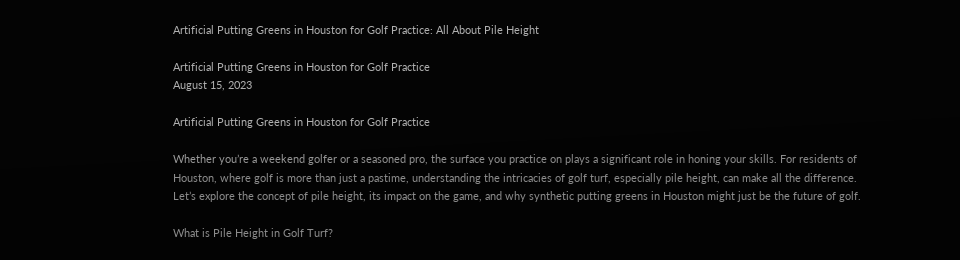Artificial Putting Greens in Houston for Golf Practice: All About Pile Height

Artificial Putting Greens in Houston for Golf Practice
August 15, 2023

Artificial Putting Greens in Houston for Golf Practice

Whether you’re a weekend golfer or a seasoned pro, the surface you practice on plays a significant role in honing your skills. For residents of Houston, where golf is more than just a pastime, understanding the intricacies of golf turf, especially pile height, can make all the difference. Let’s explore the concept of pile height, its impact on the game, and why synthetic putting greens in Houston might just be the future of golf.

What is Pile Height in Golf Turf?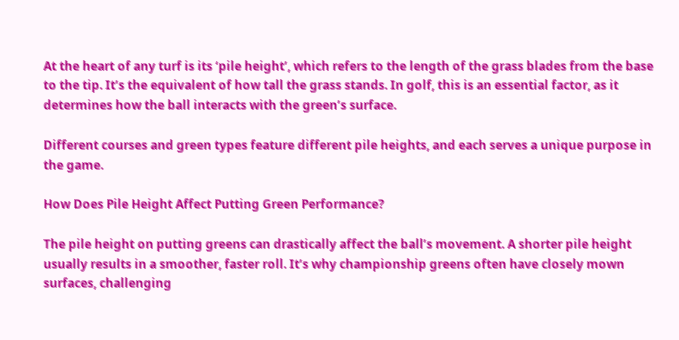At the heart of any turf is its ‘pile height’, which refers to the length of the grass blades from the base to the tip. It’s the equivalent of how tall the grass stands. In golf, this is an essential factor, as it determines how the ball interacts with the green’s surface.

Different courses and green types feature different pile heights, and each serves a unique purpose in the game.

How Does Pile Height Affect Putting Green Performance?

The pile height on putting greens can drastically affect the ball’s movement. A shorter pile height usually results in a smoother, faster roll. It’s why championship greens often have closely mown surfaces, challenging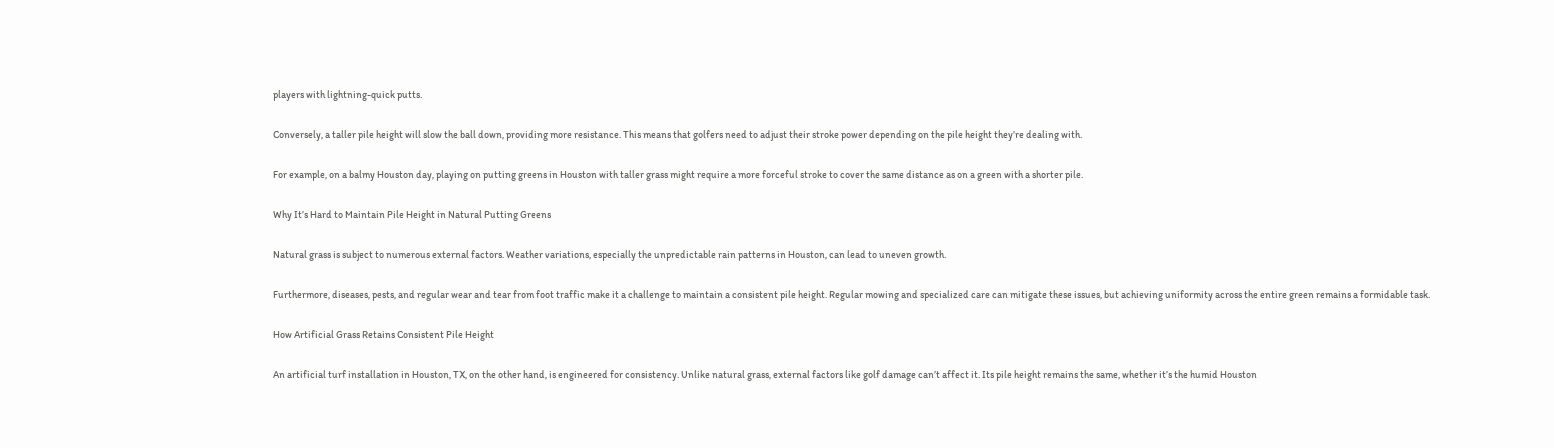players with lightning-quick putts.

Conversely, a taller pile height will slow the ball down, providing more resistance. This means that golfers need to adjust their stroke power depending on the pile height they’re dealing with.

For example, on a balmy Houston day, playing on putting greens in Houston with taller grass might require a more forceful stroke to cover the same distance as on a green with a shorter pile.

Why It’s Hard to Maintain Pile Height in Natural Putting Greens

Natural grass is subject to numerous external factors. Weather variations, especially the unpredictable rain patterns in Houston, can lead to uneven growth.

Furthermore, diseases, pests, and regular wear and tear from foot traffic make it a challenge to maintain a consistent pile height. Regular mowing and specialized care can mitigate these issues, but achieving uniformity across the entire green remains a formidable task.

How Artificial Grass Retains Consistent Pile Height

An artificial turf installation in Houston, TX, on the other hand, is engineered for consistency. Unlike natural grass, external factors like golf damage can’t affect it. Its pile height remains the same, whether it’s the humid Houston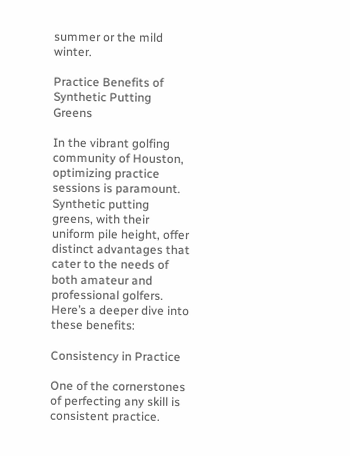summer or the mild winter.

Practice Benefits of Synthetic Putting Greens

In the vibrant golfing community of Houston, optimizing practice sessions is paramount. Synthetic putting greens, with their uniform pile height, offer distinct advantages that cater to the needs of both amateur and professional golfers. Here’s a deeper dive into these benefits:

Consistency in Practice

One of the cornerstones of perfecting any skill is consistent practice.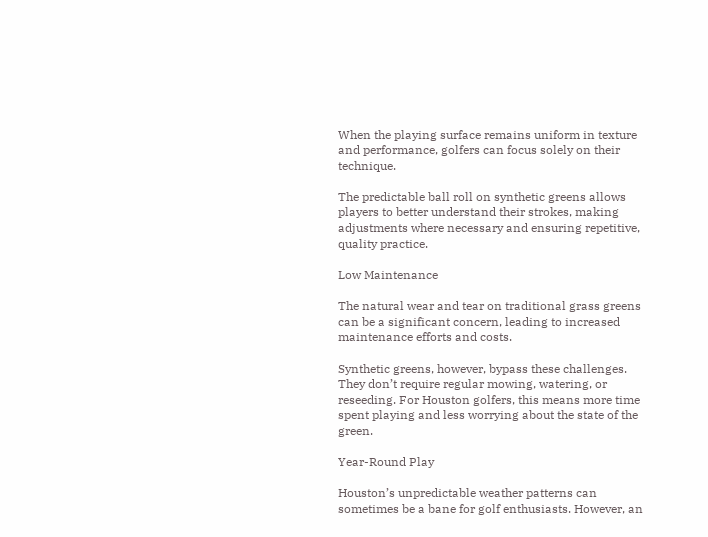When the playing surface remains uniform in texture and performance, golfers can focus solely on their technique.

The predictable ball roll on synthetic greens allows players to better understand their strokes, making adjustments where necessary and ensuring repetitive, quality practice.

Low Maintenance

The natural wear and tear on traditional grass greens can be a significant concern, leading to increased maintenance efforts and costs.

Synthetic greens, however, bypass these challenges. They don’t require regular mowing, watering, or reseeding. For Houston golfers, this means more time spent playing and less worrying about the state of the green.

Year-Round Play

Houston’s unpredictable weather patterns can sometimes be a bane for golf enthusiasts. However, an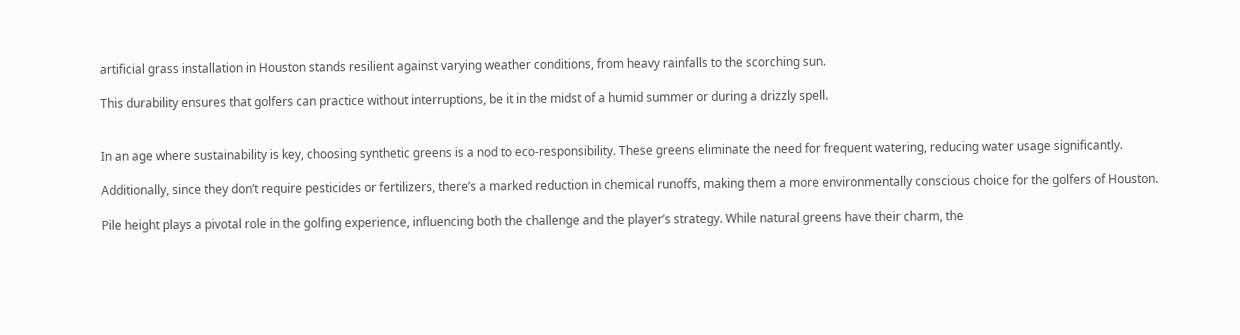artificial grass installation in Houston stands resilient against varying weather conditions, from heavy rainfalls to the scorching sun.

This durability ensures that golfers can practice without interruptions, be it in the midst of a humid summer or during a drizzly spell.


In an age where sustainability is key, choosing synthetic greens is a nod to eco-responsibility. These greens eliminate the need for frequent watering, reducing water usage significantly.

Additionally, since they don’t require pesticides or fertilizers, there’s a marked reduction in chemical runoffs, making them a more environmentally conscious choice for the golfers of Houston.

Pile height plays a pivotal role in the golfing experience, influencing both the challenge and the player’s strategy. While natural greens have their charm, the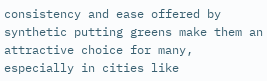consistency and ease offered by synthetic putting greens make them an attractive choice for many, especially in cities like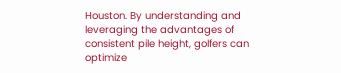Houston. By understanding and leveraging the advantages of consistent pile height, golfers can optimize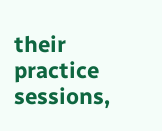their practice sessions,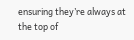ensuring they’re always at the top of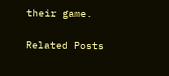their game.

Related Posts